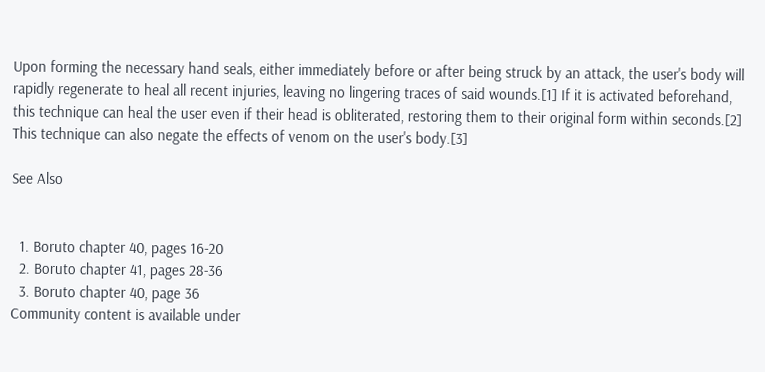Upon forming the necessary hand seals, either immediately before or after being struck by an attack, the user's body will rapidly regenerate to heal all recent injuries, leaving no lingering traces of said wounds.[1] If it is activated beforehand, this technique can heal the user even if their head is obliterated, restoring them to their original form within seconds.[2] This technique can also negate the effects of venom on the user's body.[3]

See Also


  1. Boruto chapter 40, pages 16-20
  2. Boruto chapter 41, pages 28-36
  3. Boruto chapter 40, page 36
Community content is available under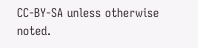CC-BY-SA unless otherwise noted.